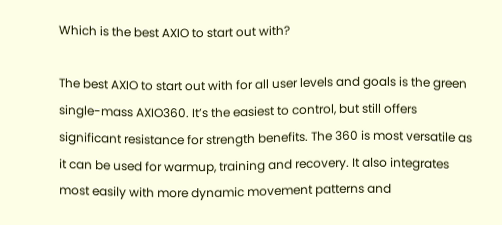Which is the best AXIO to start out with?

The best AXIO to start out with for all user levels and goals is the green single-mass AXIO360. It’s the easiest to control, but still offers significant resistance for strength benefits. The 360 is most versatile as it can be used for warmup, training and recovery. It also integrates most easily with more dynamic movement patterns and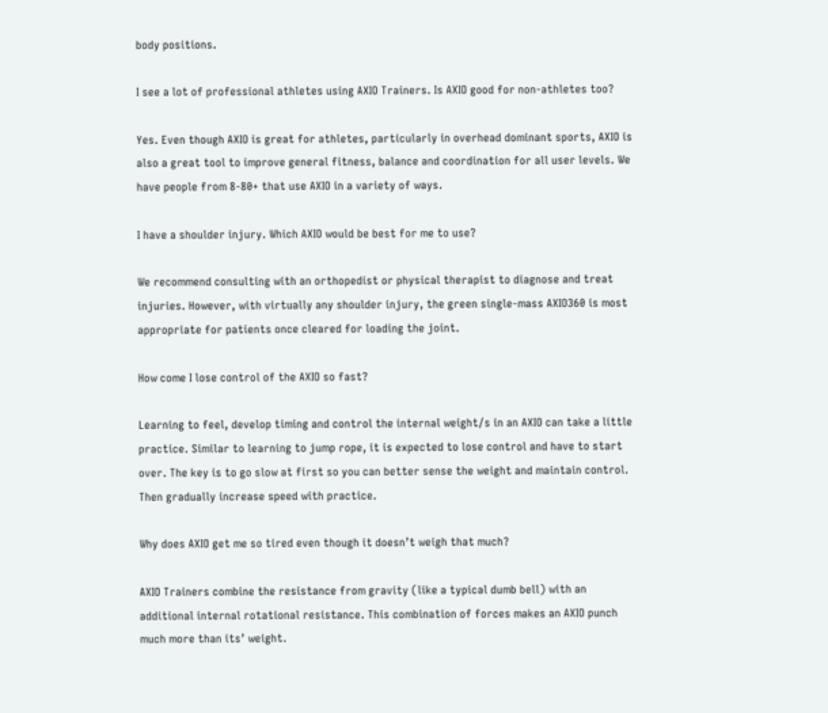body positions.

I see a lot of professional athletes using AXIO Trainers. Is AXIO good for non-athletes too?

Yes. Even though AXIO is great for athletes, particularly in overhead dominant sports, AXIO is also a great tool to improve general fitness, balance and coordination for all user levels. We have people from 8-80+ that use AXIO in a variety of ways.

I have a shoulder injury. Which AXIO would be best for me to use?

We recommend consulting with an orthopedist or physical therapist to diagnose and treat injuries. However, with virtually any shoulder injury, the green single-mass AXIO360 is most appropriate for patients once cleared for loading the joint.

How come I lose control of the AXIO so fast?

Learning to feel, develop timing and control the internal weight/s in an AXIO can take a little practice. Similar to learning to jump rope, it is expected to lose control and have to start over. The key is to go slow at first so you can better sense the weight and maintain control. Then gradually increase speed with practice.

Why does AXIO get me so tired even though it doesn’t weigh that much?

AXIO Trainers combine the resistance from gravity (like a typical dumb bell) with an additional internal rotational resistance. This combination of forces makes an AXIO punch much more than its’ weight.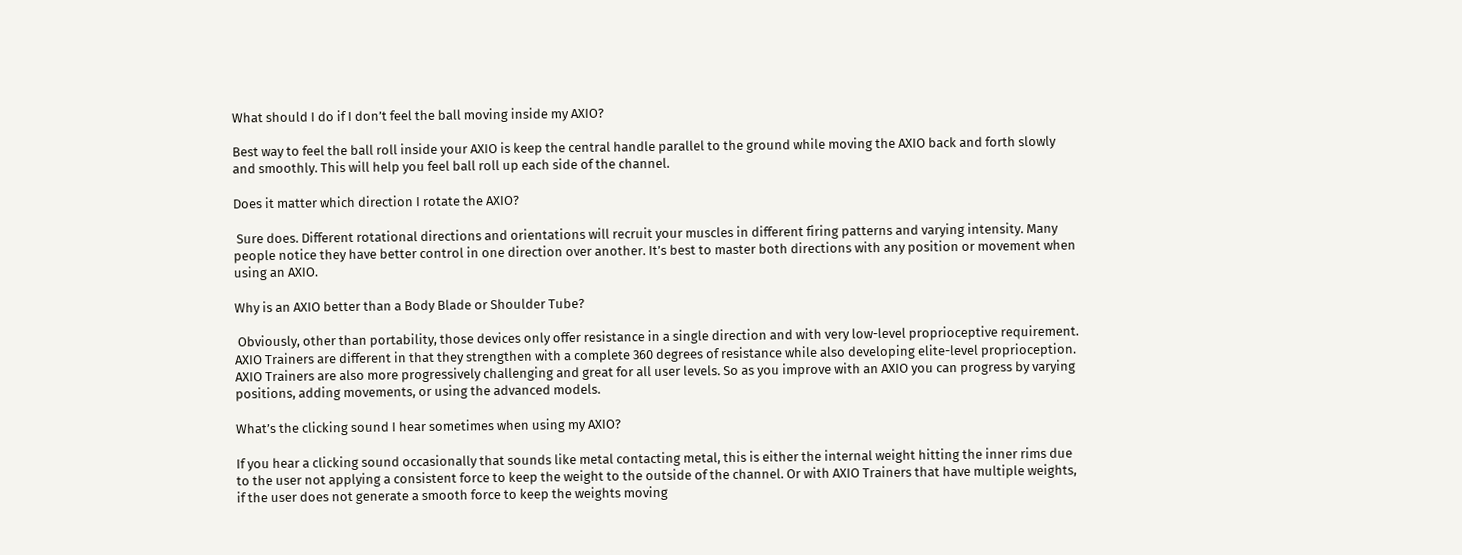What should I do if I don’t feel the ball moving inside my AXIO?

Best way to feel the ball roll inside your AXIO is keep the central handle parallel to the ground while moving the AXIO back and forth slowly and smoothly. This will help you feel ball roll up each side of the channel.

Does it matter which direction I rotate the AXIO?

 Sure does. Different rotational directions and orientations will recruit your muscles in different firing patterns and varying intensity. Many people notice they have better control in one direction over another. It’s best to master both directions with any position or movement when using an AXIO.

Why is an AXIO better than a Body Blade or Shoulder Tube?

 Obviously, other than portability, those devices only offer resistance in a single direction and with very low-level proprioceptive requirement. AXIO Trainers are different in that they strengthen with a complete 360 degrees of resistance while also developing elite-level proprioception. AXIO Trainers are also more progressively challenging and great for all user levels. So as you improve with an AXIO you can progress by varying positions, adding movements, or using the advanced models.

What’s the clicking sound I hear sometimes when using my AXIO?

If you hear a clicking sound occasionally that sounds like metal contacting metal, this is either the internal weight hitting the inner rims due to the user not applying a consistent force to keep the weight to the outside of the channel. Or with AXIO Trainers that have multiple weights, if the user does not generate a smooth force to keep the weights moving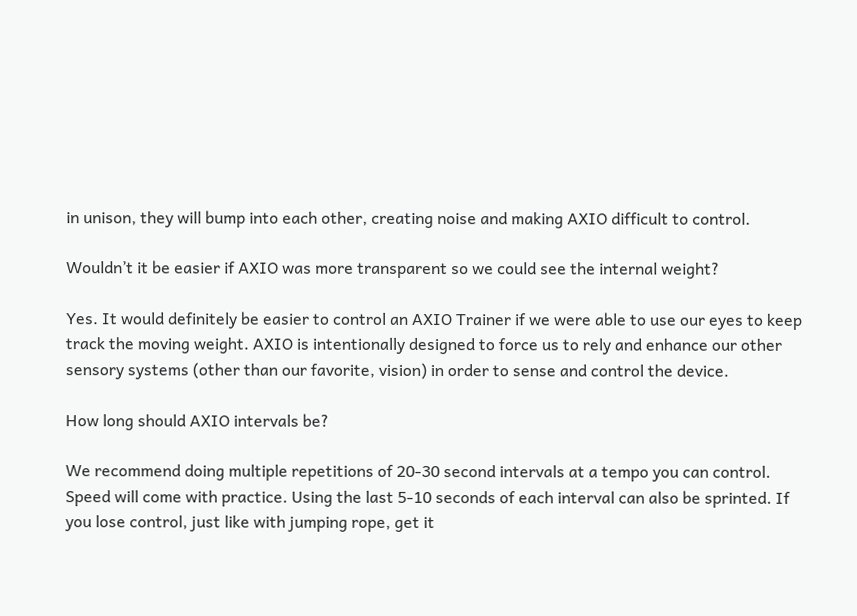in unison, they will bump into each other, creating noise and making AXIO difficult to control.

Wouldn’t it be easier if AXIO was more transparent so we could see the internal weight?

Yes. It would definitely be easier to control an AXIO Trainer if we were able to use our eyes to keep track the moving weight. AXIO is intentionally designed to force us to rely and enhance our other sensory systems (other than our favorite, vision) in order to sense and control the device.

How long should AXIO intervals be?

We recommend doing multiple repetitions of 20-30 second intervals at a tempo you can control. Speed will come with practice. Using the last 5-10 seconds of each interval can also be sprinted. If you lose control, just like with jumping rope, get it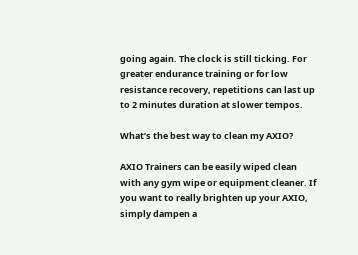going again. The clock is still ticking. For greater endurance training or for low resistance recovery, repetitions can last up to 2 minutes duration at slower tempos.

What’s the best way to clean my AXIO?

AXIO Trainers can be easily wiped clean with any gym wipe or equipment cleaner. If you want to really brighten up your AXIO, simply dampen a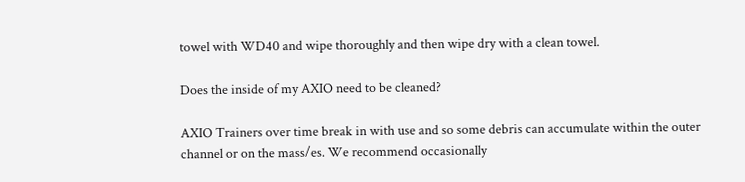towel with WD40 and wipe thoroughly and then wipe dry with a clean towel.

Does the inside of my AXIO need to be cleaned?

AXIO Trainers over time break in with use and so some debris can accumulate within the outer channel or on the mass/es. We recommend occasionally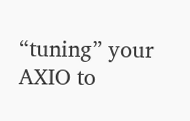“tuning” your AXIO to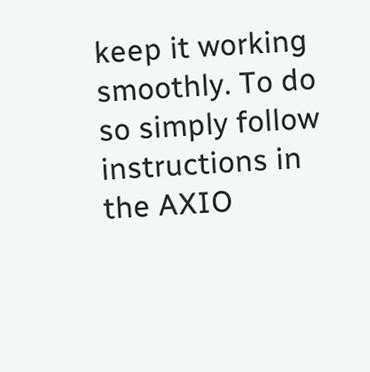keep it working smoothly. To do so simply follow instructions in the AXIO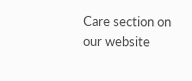Care section on our website